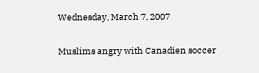Wednesday, March 7, 2007

Muslims angry with Canadien soccer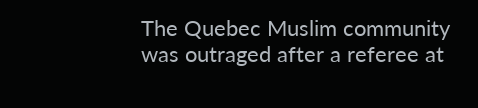The Quebec Muslim community was outraged after a referee at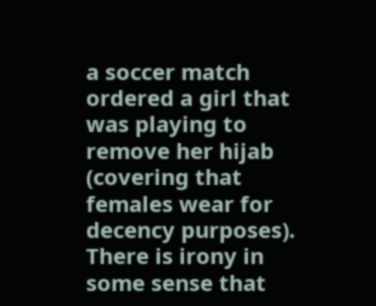a soccer match ordered a girl that was playing to remove her hijab (covering that females wear for decency purposes). There is irony in some sense that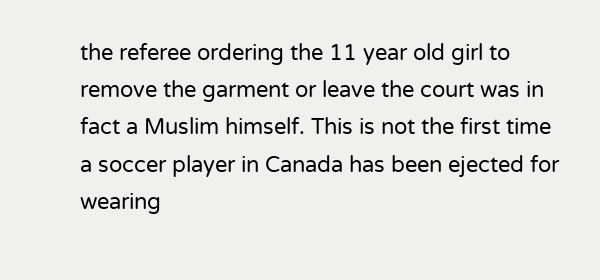the referee ordering the 11 year old girl to remove the garment or leave the court was in fact a Muslim himself. This is not the first time a soccer player in Canada has been ejected for wearing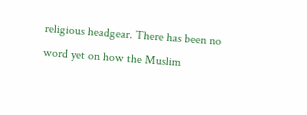religious headgear. There has been no word yet on how the Muslim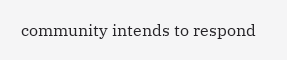community intends to respond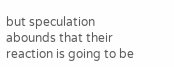but speculation abounds that their reaction is going to be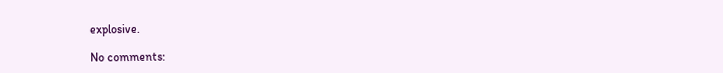explosive.

No comments: